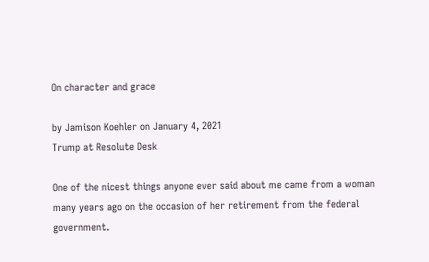On character and grace

by Jamison Koehler on January 4, 2021
Trump at Resolute Desk

One of the nicest things anyone ever said about me came from a woman many years ago on the occasion of her retirement from the federal government.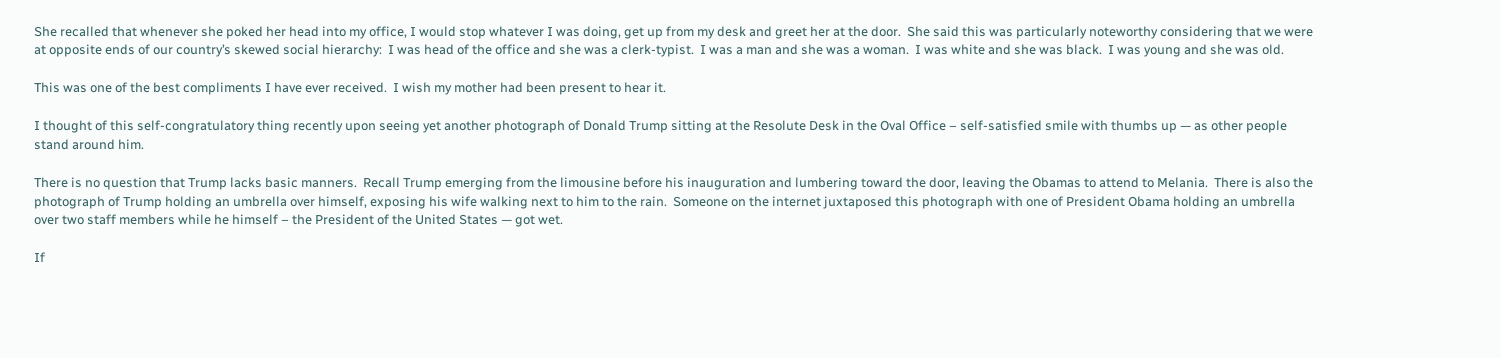She recalled that whenever she poked her head into my office, I would stop whatever I was doing, get up from my desk and greet her at the door.  She said this was particularly noteworthy considering that we were at opposite ends of our country’s skewed social hierarchy:  I was head of the office and she was a clerk-typist.  I was a man and she was a woman.  I was white and she was black.  I was young and she was old.

This was one of the best compliments I have ever received.  I wish my mother had been present to hear it.

I thought of this self-congratulatory thing recently upon seeing yet another photograph of Donald Trump sitting at the Resolute Desk in the Oval Office – self-satisfied smile with thumbs up — as other people stand around him.

There is no question that Trump lacks basic manners.  Recall Trump emerging from the limousine before his inauguration and lumbering toward the door, leaving the Obamas to attend to Melania.  There is also the photograph of Trump holding an umbrella over himself, exposing his wife walking next to him to the rain.  Someone on the internet juxtaposed this photograph with one of President Obama holding an umbrella over two staff members while he himself – the President of the United States — got wet.

If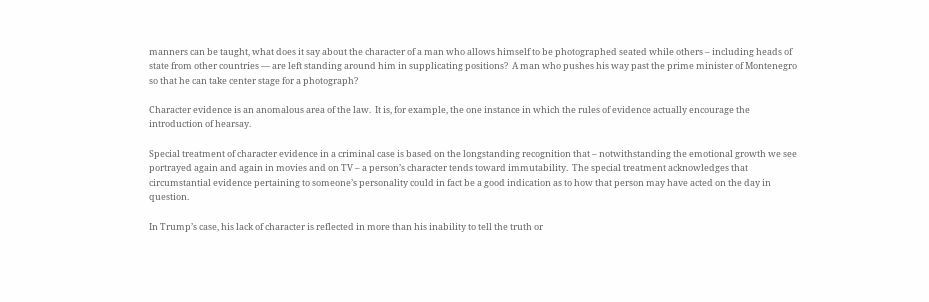manners can be taught, what does it say about the character of a man who allows himself to be photographed seated while others – including heads of state from other countries — are left standing around him in supplicating positions?  A man who pushes his way past the prime minister of Montenegro so that he can take center stage for a photograph?

Character evidence is an anomalous area of the law.  It is, for example, the one instance in which the rules of evidence actually encourage the introduction of hearsay.

Special treatment of character evidence in a criminal case is based on the longstanding recognition that – notwithstanding the emotional growth we see portrayed again and again in movies and on TV – a person’s character tends toward immutability.  The special treatment acknowledges that circumstantial evidence pertaining to someone’s personality could in fact be a good indication as to how that person may have acted on the day in question.

In Trump’s case, his lack of character is reflected in more than his inability to tell the truth or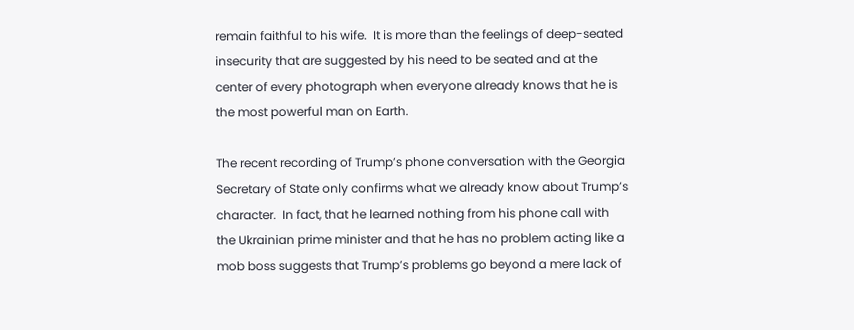remain faithful to his wife.  It is more than the feelings of deep-seated insecurity that are suggested by his need to be seated and at the center of every photograph when everyone already knows that he is the most powerful man on Earth.

The recent recording of Trump’s phone conversation with the Georgia Secretary of State only confirms what we already know about Trump’s character.  In fact, that he learned nothing from his phone call with the Ukrainian prime minister and that he has no problem acting like a mob boss suggests that Trump’s problems go beyond a mere lack of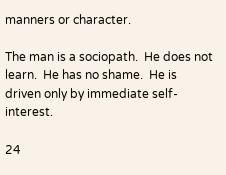manners or character.

The man is a sociopath.  He does not learn.  He has no shame.  He is driven only by immediate self-interest.

24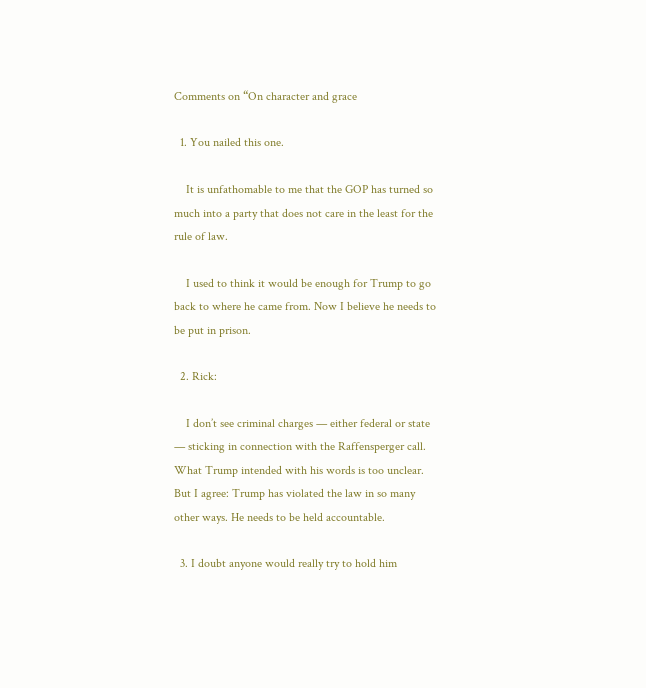Comments on “On character and grace

  1. You nailed this one.

    It is unfathomable to me that the GOP has turned so much into a party that does not care in the least for the rule of law.

    I used to think it would be enough for Trump to go back to where he came from. Now I believe he needs to be put in prison.

  2. Rick:

    I don’t see criminal charges — either federal or state — sticking in connection with the Raffensperger call. What Trump intended with his words is too unclear. But I agree: Trump has violated the law in so many other ways. He needs to be held accountable.

  3. I doubt anyone would really try to hold him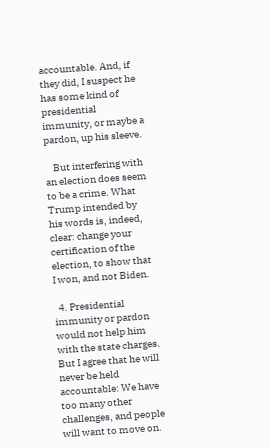accountable. And, if they did, I suspect he has some kind of presidential immunity, or maybe a pardon, up his sleeve.

    But interfering with an election does seem to be a crime. What Trump intended by his words is, indeed, clear: change your certification of the election, to show that I won, and not Biden.

  4. Presidential immunity or pardon would not help him with the state charges. But I agree that he will never be held accountable: We have too many other challenges, and people will want to move on.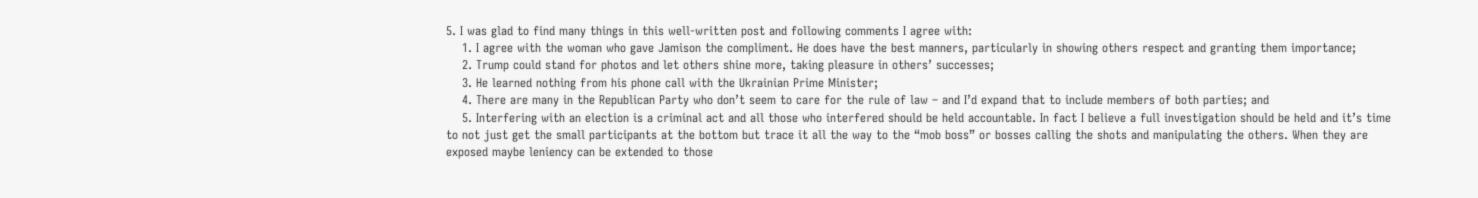5. I was glad to find many things in this well-written post and following comments I agree with:
    1. I agree with the woman who gave Jamison the compliment. He does have the best manners, particularly in showing others respect and granting them importance;
    2. Trump could stand for photos and let others shine more, taking pleasure in others’ successes;
    3. He learned nothing from his phone call with the Ukrainian Prime Minister;
    4. There are many in the Republican Party who don’t seem to care for the rule of law – and I’d expand that to include members of both parties; and
    5. Interfering with an election is a criminal act and all those who interfered should be held accountable. In fact I believe a full investigation should be held and it’s time to not just get the small participants at the bottom but trace it all the way to the “mob boss” or bosses calling the shots and manipulating the others. When they are exposed maybe leniency can be extended to those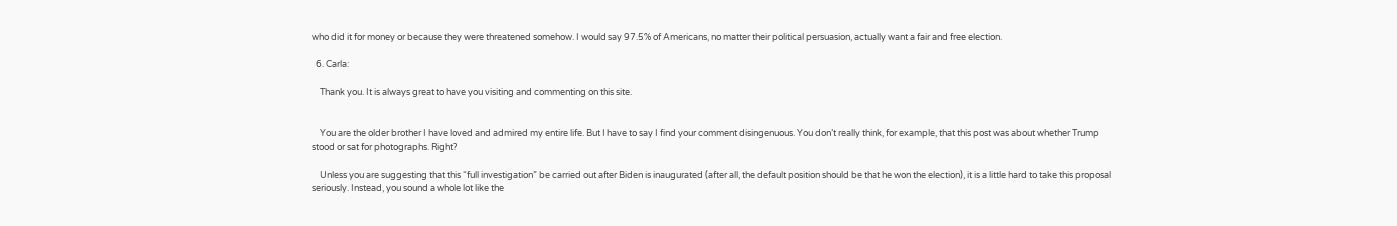who did it for money or because they were threatened somehow. I would say 97.5% of Americans, no matter their political persuasion, actually want a fair and free election.

  6. Carla:

    Thank you. It is always great to have you visiting and commenting on this site.


    You are the older brother I have loved and admired my entire life. But I have to say I find your comment disingenuous. You don’t really think, for example, that this post was about whether Trump stood or sat for photographs. Right?

    Unless you are suggesting that this “full investigation” be carried out after Biden is inaugurated (after all, the default position should be that he won the election), it is a little hard to take this proposal seriously. Instead, you sound a whole lot like the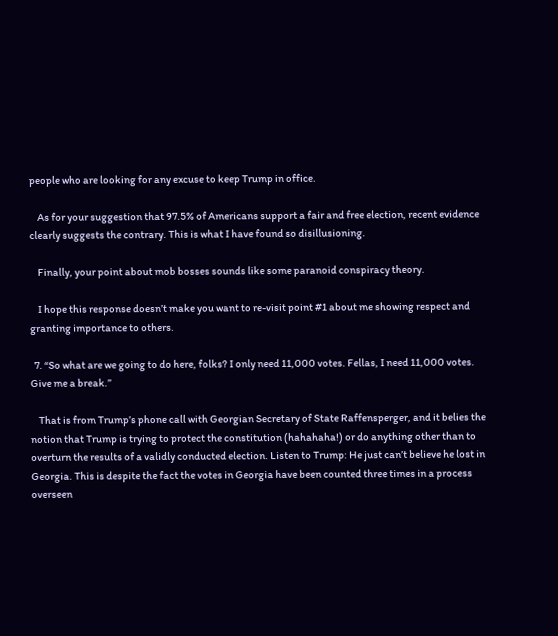people who are looking for any excuse to keep Trump in office.

    As for your suggestion that 97.5% of Americans support a fair and free election, recent evidence clearly suggests the contrary. This is what I have found so disillusioning.

    Finally, your point about mob bosses sounds like some paranoid conspiracy theory.

    I hope this response doesn’t make you want to re-visit point #1 about me showing respect and granting importance to others.

  7. “So what are we going to do here, folks? I only need 11,000 votes. Fellas, I need 11,000 votes. Give me a break.”

    That is from Trump’s phone call with Georgian Secretary of State Raffensperger, and it belies the notion that Trump is trying to protect the constitution (hahahaha!) or do anything other than to overturn the results of a validly conducted election. Listen to Trump: He just can’t believe he lost in Georgia. This is despite the fact the votes in Georgia have been counted three times in a process overseen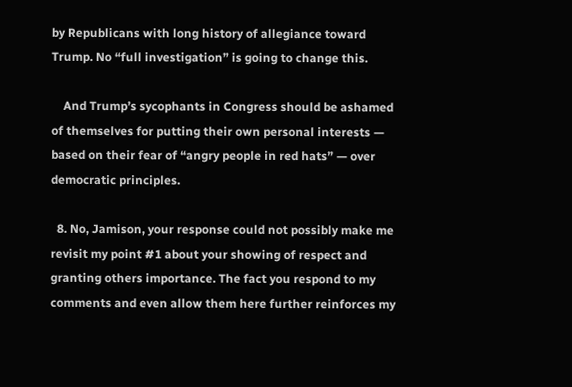by Republicans with long history of allegiance toward Trump. No “full investigation” is going to change this.

    And Trump’s sycophants in Congress should be ashamed of themselves for putting their own personal interests — based on their fear of “angry people in red hats” — over democratic principles.

  8. No, Jamison, your response could not possibly make me revisit my point #1 about your showing of respect and granting others importance. The fact you respond to my comments and even allow them here further reinforces my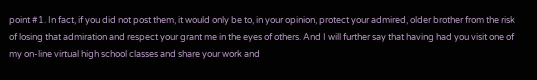point #1. In fact, if you did not post them, it would only be to, in your opinion, protect your admired, older brother from the risk of losing that admiration and respect your grant me in the eyes of others. And I will further say that having had you visit one of my on-line virtual high school classes and share your work and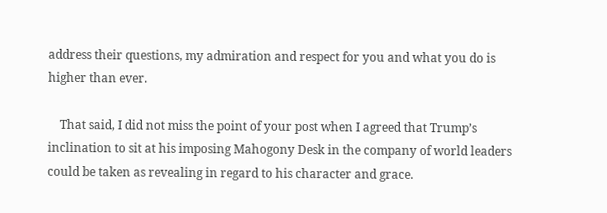address their questions, my admiration and respect for you and what you do is higher than ever.

    That said, I did not miss the point of your post when I agreed that Trump’s inclination to sit at his imposing Mahogony Desk in the company of world leaders could be taken as revealing in regard to his character and grace.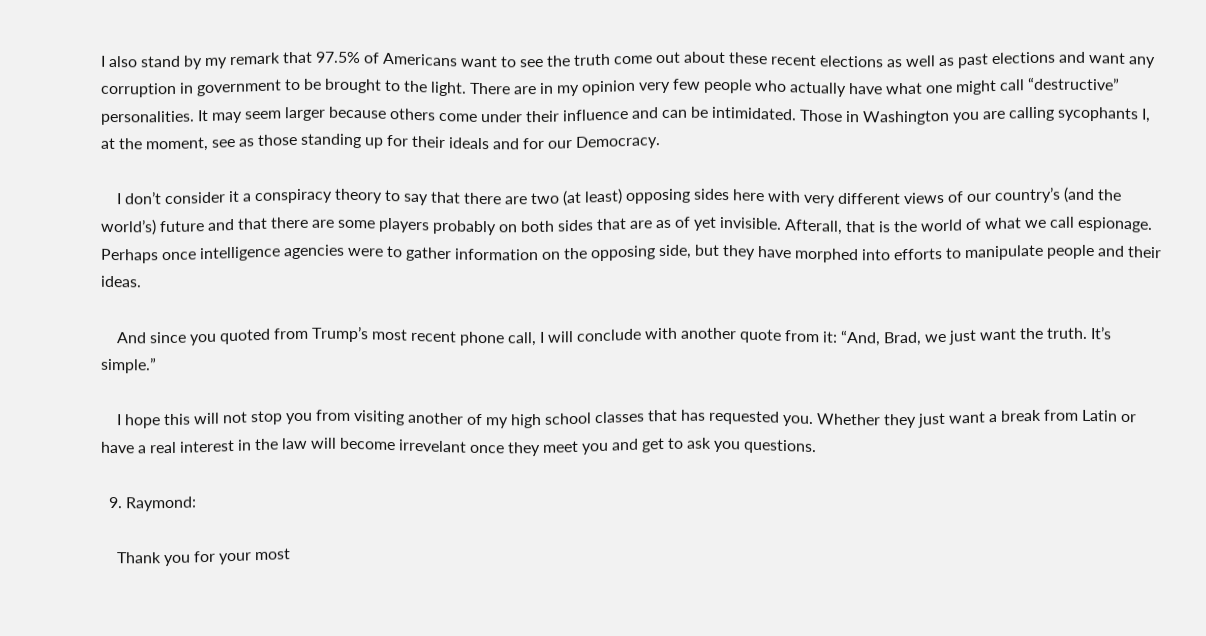I also stand by my remark that 97.5% of Americans want to see the truth come out about these recent elections as well as past elections and want any corruption in government to be brought to the light. There are in my opinion very few people who actually have what one might call “destructive” personalities. It may seem larger because others come under their influence and can be intimidated. Those in Washington you are calling sycophants I, at the moment, see as those standing up for their ideals and for our Democracy.

    I don’t consider it a conspiracy theory to say that there are two (at least) opposing sides here with very different views of our country’s (and the world’s) future and that there are some players probably on both sides that are as of yet invisible. Afterall, that is the world of what we call espionage. Perhaps once intelligence agencies were to gather information on the opposing side, but they have morphed into efforts to manipulate people and their ideas.

    And since you quoted from Trump’s most recent phone call, I will conclude with another quote from it: “And, Brad, we just want the truth. It’s simple.”

    I hope this will not stop you from visiting another of my high school classes that has requested you. Whether they just want a break from Latin or have a real interest in the law will become irrevelant once they meet you and get to ask you questions.

  9. Raymond:

    Thank you for your most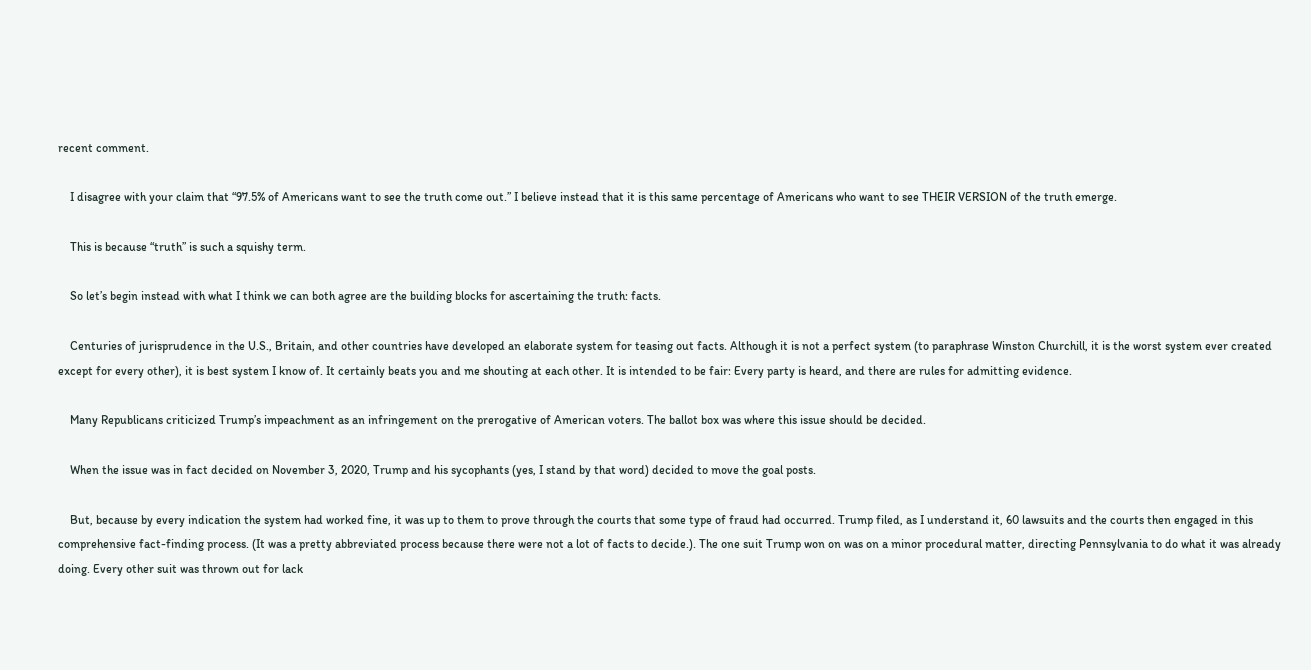recent comment.

    I disagree with your claim that “97.5% of Americans want to see the truth come out.” I believe instead that it is this same percentage of Americans who want to see THEIR VERSION of the truth emerge.

    This is because “truth” is such a squishy term.

    So let’s begin instead with what I think we can both agree are the building blocks for ascertaining the truth: facts.

    Centuries of jurisprudence in the U.S., Britain, and other countries have developed an elaborate system for teasing out facts. Although it is not a perfect system (to paraphrase Winston Churchill, it is the worst system ever created except for every other), it is best system I know of. It certainly beats you and me shouting at each other. It is intended to be fair: Every party is heard, and there are rules for admitting evidence.

    Many Republicans criticized Trump’s impeachment as an infringement on the prerogative of American voters. The ballot box was where this issue should be decided.

    When the issue was in fact decided on November 3, 2020, Trump and his sycophants (yes, I stand by that word) decided to move the goal posts.

    But, because by every indication the system had worked fine, it was up to them to prove through the courts that some type of fraud had occurred. Trump filed, as I understand it, 60 lawsuits and the courts then engaged in this comprehensive fact-finding process. (It was a pretty abbreviated process because there were not a lot of facts to decide.). The one suit Trump won on was on a minor procedural matter, directing Pennsylvania to do what it was already doing. Every other suit was thrown out for lack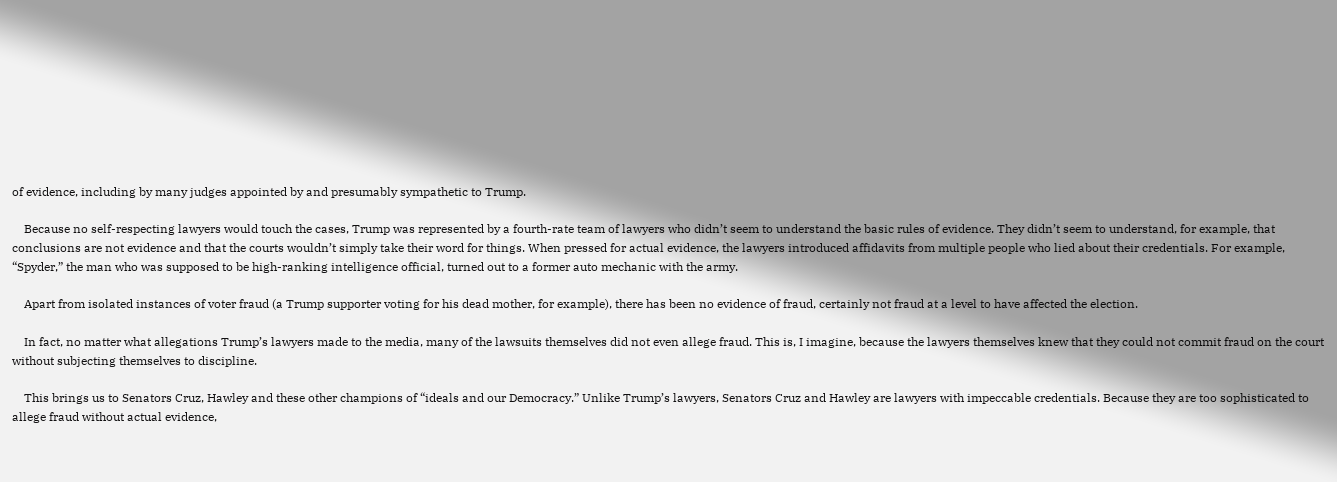of evidence, including by many judges appointed by and presumably sympathetic to Trump.

    Because no self-respecting lawyers would touch the cases, Trump was represented by a fourth-rate team of lawyers who didn’t seem to understand the basic rules of evidence. They didn’t seem to understand, for example, that conclusions are not evidence and that the courts wouldn’t simply take their word for things. When pressed for actual evidence, the lawyers introduced affidavits from multiple people who lied about their credentials. For example, “Spyder,” the man who was supposed to be high-ranking intelligence official, turned out to a former auto mechanic with the army.

    Apart from isolated instances of voter fraud (a Trump supporter voting for his dead mother, for example), there has been no evidence of fraud, certainly not fraud at a level to have affected the election.

    In fact, no matter what allegations Trump’s lawyers made to the media, many of the lawsuits themselves did not even allege fraud. This is, I imagine, because the lawyers themselves knew that they could not commit fraud on the court without subjecting themselves to discipline.

    This brings us to Senators Cruz, Hawley and these other champions of “ideals and our Democracy.” Unlike Trump’s lawyers, Senators Cruz and Hawley are lawyers with impeccable credentials. Because they are too sophisticated to allege fraud without actual evidence,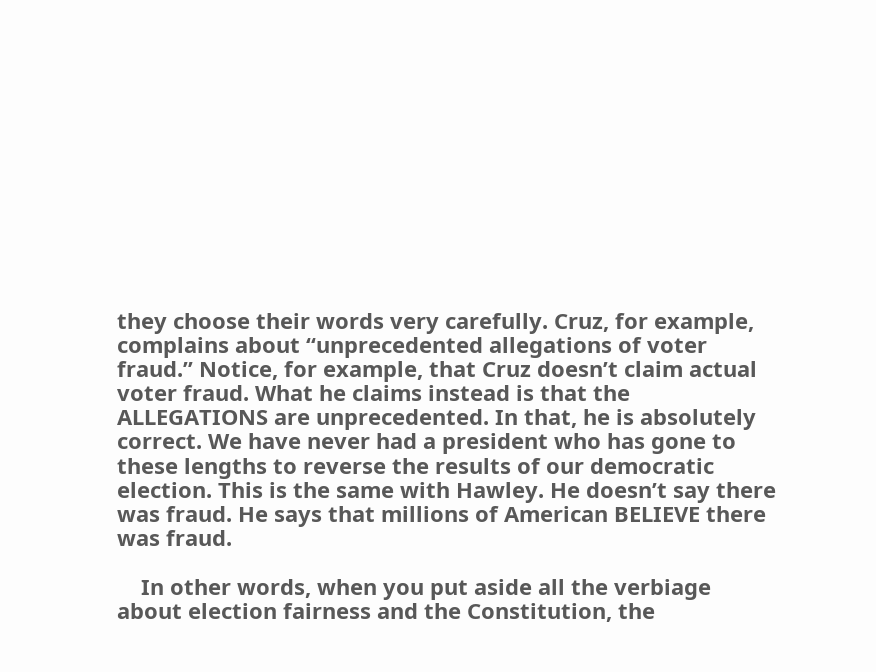they choose their words very carefully. Cruz, for example, complains about “unprecedented allegations of voter fraud.” Notice, for example, that Cruz doesn’t claim actual voter fraud. What he claims instead is that the ALLEGATIONS are unprecedented. In that, he is absolutely correct. We have never had a president who has gone to these lengths to reverse the results of our democratic election. This is the same with Hawley. He doesn’t say there was fraud. He says that millions of American BELIEVE there was fraud.

    In other words, when you put aside all the verbiage about election fairness and the Constitution, the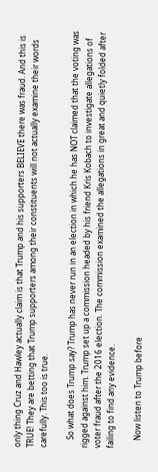only thing Cruz and Hawley actually claim is that Trump and his supporters BELIEVE there was fraud. And this is TRUE! They are betting that Trump supporters among their constituents will not actually examine their words carefully. This too is true.

    So what does Trump say? Trump has never run in an election in which he has NOT claimed that the voting was rigged against him. Trump set up a commission headed by his friend Kris Kobach to investigate allegations of voter fraud after the 2016 election. The commission examined the allegations in great and quietly folded after failing to find any evidence.

    Now listen to Trump before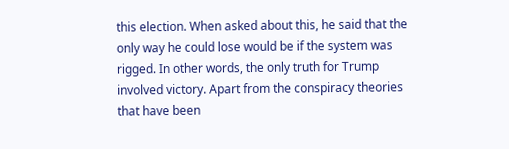this election. When asked about this, he said that the only way he could lose would be if the system was rigged. In other words, the only truth for Trump involved victory. Apart from the conspiracy theories that have been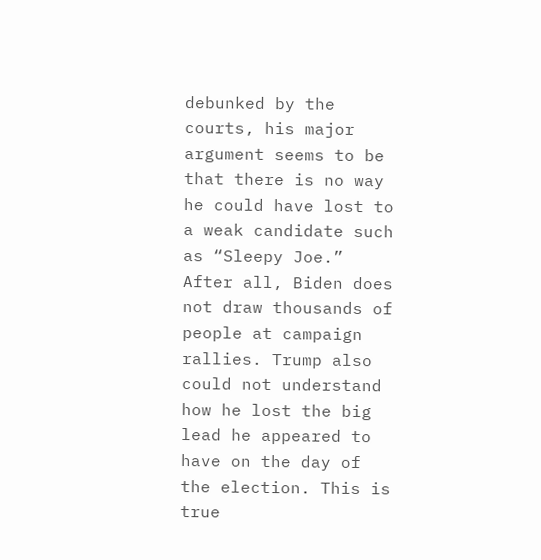debunked by the courts, his major argument seems to be that there is no way he could have lost to a weak candidate such as “Sleepy Joe.” After all, Biden does not draw thousands of people at campaign rallies. Trump also could not understand how he lost the big lead he appeared to have on the day of the election. This is true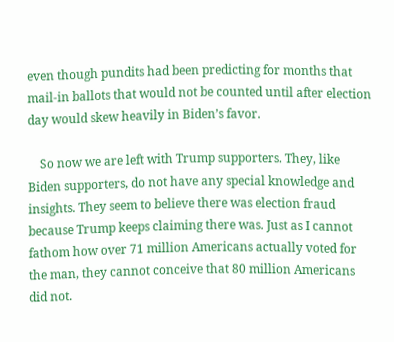even though pundits had been predicting for months that mail-in ballots that would not be counted until after election day would skew heavily in Biden’s favor.

    So now we are left with Trump supporters. They, like Biden supporters, do not have any special knowledge and insights. They seem to believe there was election fraud because Trump keeps claiming there was. Just as I cannot fathom how over 71 million Americans actually voted for the man, they cannot conceive that 80 million Americans did not.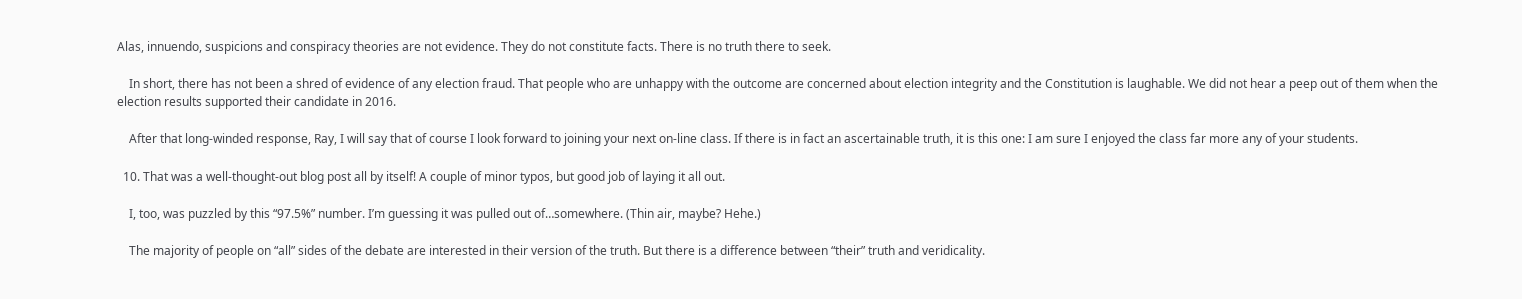Alas, innuendo, suspicions and conspiracy theories are not evidence. They do not constitute facts. There is no truth there to seek.

    In short, there has not been a shred of evidence of any election fraud. That people who are unhappy with the outcome are concerned about election integrity and the Constitution is laughable. We did not hear a peep out of them when the election results supported their candidate in 2016.

    After that long-winded response, Ray, I will say that of course I look forward to joining your next on-line class. If there is in fact an ascertainable truth, it is this one: I am sure I enjoyed the class far more any of your students.

  10. That was a well-thought-out blog post all by itself! A couple of minor typos, but good job of laying it all out.

    I, too, was puzzled by this “97.5%” number. I’m guessing it was pulled out of…somewhere. (Thin air, maybe? Hehe.)

    The majority of people on “all” sides of the debate are interested in their version of the truth. But there is a difference between “their” truth and veridicality.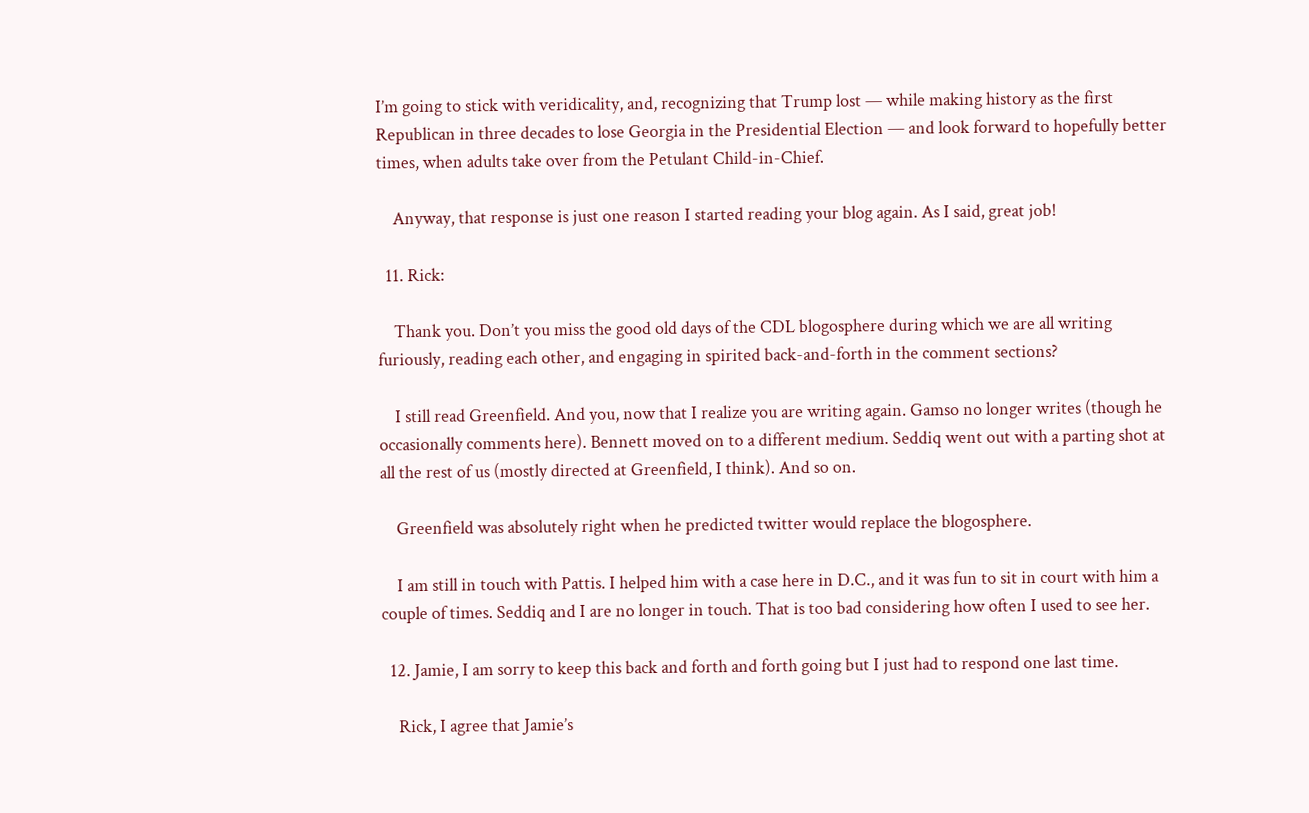I’m going to stick with veridicality, and, recognizing that Trump lost — while making history as the first Republican in three decades to lose Georgia in the Presidential Election — and look forward to hopefully better times, when adults take over from the Petulant Child-in-Chief.

    Anyway, that response is just one reason I started reading your blog again. As I said, great job!

  11. Rick:

    Thank you. Don’t you miss the good old days of the CDL blogosphere during which we are all writing furiously, reading each other, and engaging in spirited back-and-forth in the comment sections?

    I still read Greenfield. And you, now that I realize you are writing again. Gamso no longer writes (though he occasionally comments here). Bennett moved on to a different medium. Seddiq went out with a parting shot at all the rest of us (mostly directed at Greenfield, I think). And so on.

    Greenfield was absolutely right when he predicted twitter would replace the blogosphere.

    I am still in touch with Pattis. I helped him with a case here in D.C., and it was fun to sit in court with him a couple of times. Seddiq and I are no longer in touch. That is too bad considering how often I used to see her.

  12. Jamie, I am sorry to keep this back and forth and forth going but I just had to respond one last time.

    Rick, I agree that Jamie’s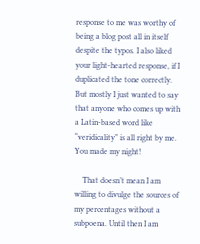response to me was worthy of being a blog post all in itself despite the typos. I also liked your light-hearted response, if I duplicated the tone correctly. But mostly I just wanted to say that anyone who comes up with a Latin-based word like “veridicality” is all right by me. You made my night!

    That doesn’t mean I am willing to divulge the sources of my percentages without a subpoena. Until then I am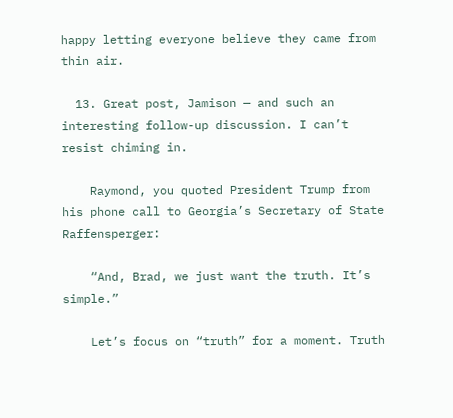happy letting everyone believe they came from thin air.

  13. Great post, Jamison — and such an interesting follow-up discussion. I can’t resist chiming in.

    Raymond, you quoted President Trump from his phone call to Georgia’s Secretary of State Raffensperger:

    “And, Brad, we just want the truth. It’s simple.”

    Let’s focus on “truth” for a moment. Truth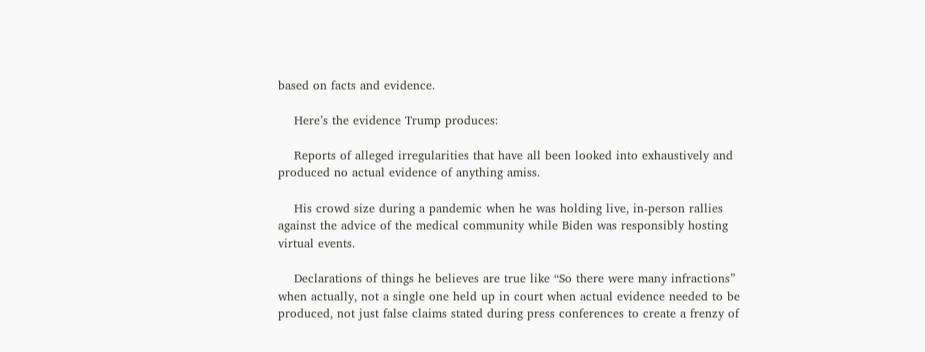based on facts and evidence.

    Here’s the evidence Trump produces:

    Reports of alleged irregularities that have all been looked into exhaustively and produced no actual evidence of anything amiss.

    His crowd size during a pandemic when he was holding live, in-person rallies against the advice of the medical community while Biden was responsibly hosting virtual events.

    Declarations of things he believes are true like “So there were many infractions” when actually, not a single one held up in court when actual evidence needed to be produced, not just false claims stated during press conferences to create a frenzy of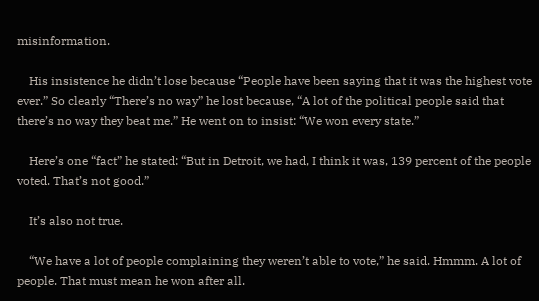misinformation.

    His insistence he didn’t lose because “People have been saying that it was the highest vote ever.” So clearly “There’s no way” he lost because, “A lot of the political people said that there’s no way they beat me.” He went on to insist: “We won every state.”

    Here’s one “fact” he stated: “But in Detroit, we had, I think it was, 139 percent of the people voted. That’s not good.”

    It’s also not true.

    “We have a lot of people complaining they weren’t able to vote,” he said. Hmmm. A lot of people. That must mean he won after all.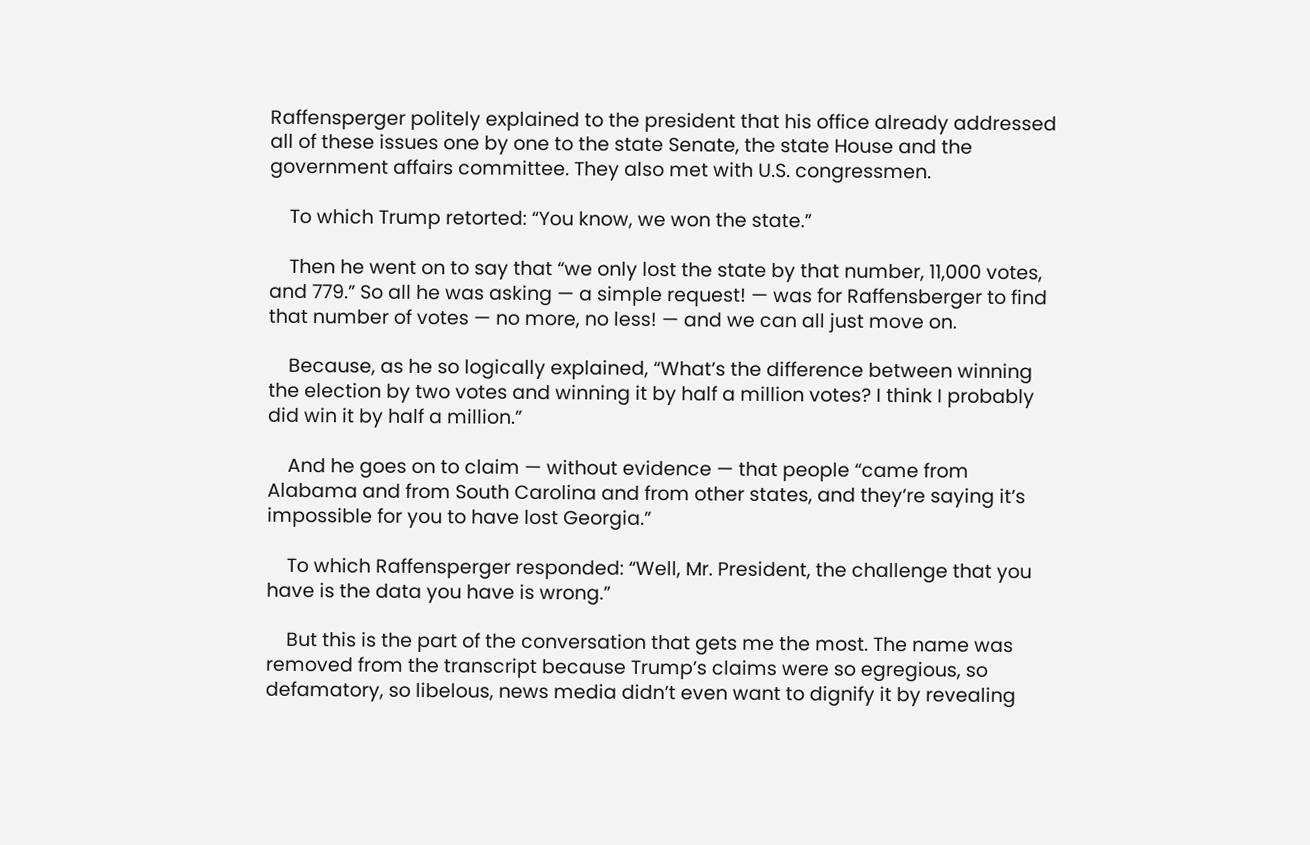Raffensperger politely explained to the president that his office already addressed all of these issues one by one to the state Senate, the state House and the government affairs committee. They also met with U.S. congressmen.

    To which Trump retorted: “You know, we won the state.”

    Then he went on to say that “we only lost the state by that number, 11,000 votes, and 779.” So all he was asking — a simple request! — was for Raffensberger to find that number of votes — no more, no less! — and we can all just move on.

    Because, as he so logically explained, “What’s the difference between winning the election by two votes and winning it by half a million votes? I think I probably did win it by half a million.”

    And he goes on to claim — without evidence — that people “came from Alabama and from South Carolina and from other states, and they’re saying it’s impossible for you to have lost Georgia.”

    To which Raffensperger responded: “Well, Mr. President, the challenge that you have is the data you have is wrong.”

    But this is the part of the conversation that gets me the most. The name was removed from the transcript because Trump’s claims were so egregious, so defamatory, so libelous, news media didn’t even want to dignify it by revealing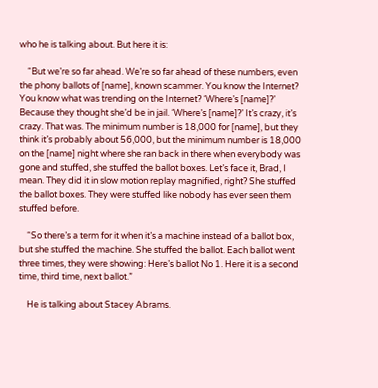who he is talking about. But here it is:

    “But we’re so far ahead. We’re so far ahead of these numbers, even the phony ballots of [name], known scammer. You know the Internet? You know what was trending on the Internet? ‘Where’s [name]?’ Because they thought she’d be in jail. ‘Where’s [name]?’ It’s crazy, it’s crazy. That was. The minimum number is 18,000 for [name], but they think it’s probably about 56,000, but the minimum number is 18,000 on the [name] night where she ran back in there when everybody was gone and stuffed, she stuffed the ballot boxes. Let’s face it, Brad, I mean. They did it in slow motion replay magnified, right? She stuffed the ballot boxes. They were stuffed like nobody has ever seen them stuffed before.

    “So there’s a term for it when it’s a machine instead of a ballot box, but she stuffed the machine. She stuffed the ballot. Each ballot went three times, they were showing: Here’s ballot No 1. Here it is a second time, third time, next ballot.”

    He is talking about Stacey Abrams.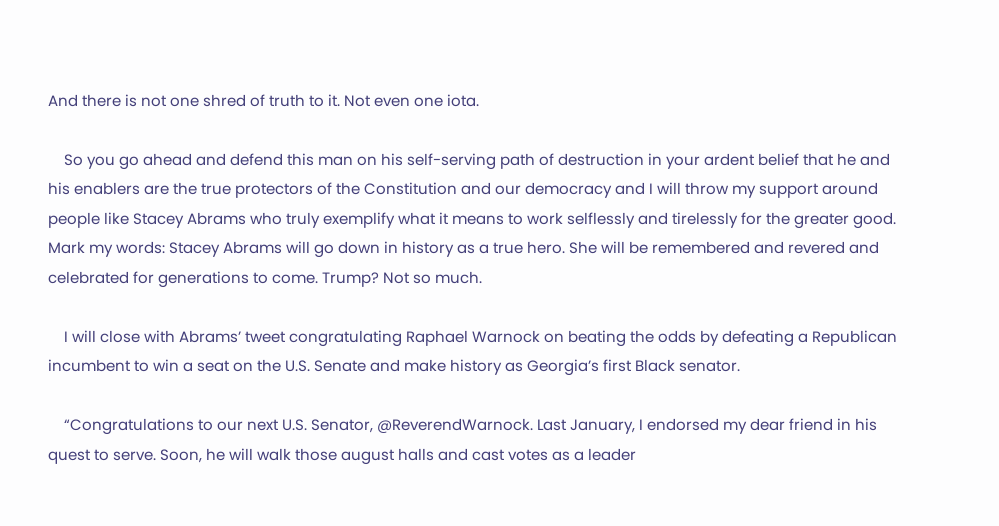And there is not one shred of truth to it. Not even one iota.

    So you go ahead and defend this man on his self-serving path of destruction in your ardent belief that he and his enablers are the true protectors of the Constitution and our democracy and I will throw my support around people like Stacey Abrams who truly exemplify what it means to work selflessly and tirelessly for the greater good. Mark my words: Stacey Abrams will go down in history as a true hero. She will be remembered and revered and celebrated for generations to come. Trump? Not so much.

    I will close with Abrams’ tweet congratulating Raphael Warnock on beating the odds by defeating a Republican incumbent to win a seat on the U.S. Senate and make history as Georgia’s first Black senator.

    “Congratulations to our next U.S. Senator, @ReverendWarnock. Last January, I endorsed my dear friend in his quest to serve. Soon, he will walk those august halls and cast votes as a leader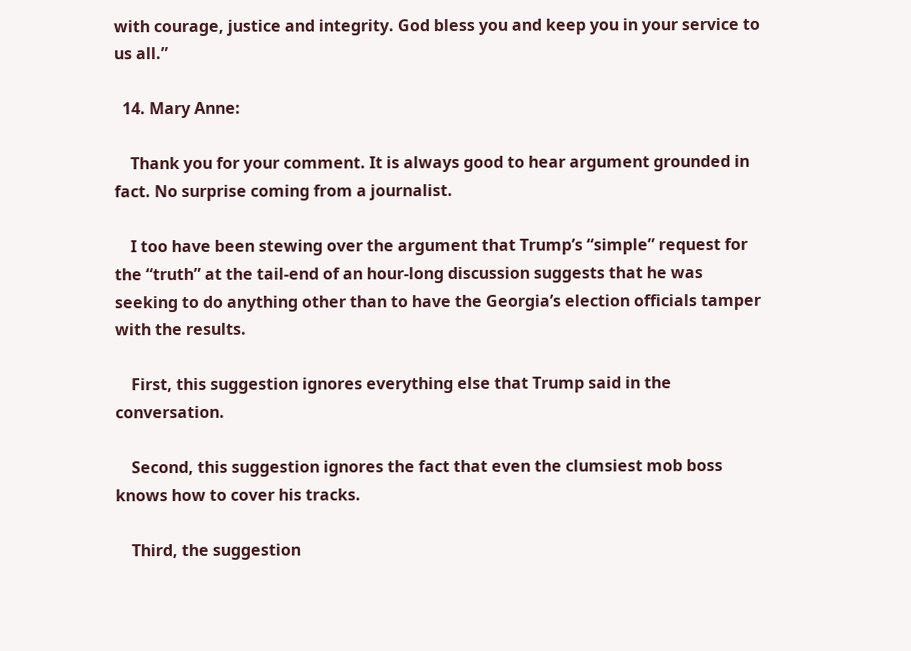with courage, justice and integrity. God bless you and keep you in your service to us all.”

  14. Mary Anne:

    Thank you for your comment. It is always good to hear argument grounded in fact. No surprise coming from a journalist.

    I too have been stewing over the argument that Trump’s “simple” request for the “truth” at the tail-end of an hour-long discussion suggests that he was seeking to do anything other than to have the Georgia’s election officials tamper with the results.

    First, this suggestion ignores everything else that Trump said in the conversation.

    Second, this suggestion ignores the fact that even the clumsiest mob boss knows how to cover his tracks.

    Third, the suggestion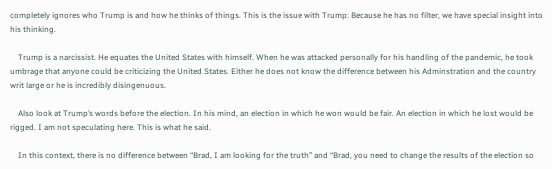completely ignores who Trump is and how he thinks of things. This is the issue with Trump: Because he has no filter, we have special insight into his thinking.

    Trump is a narcissist. He equates the United States with himself. When he was attacked personally for his handling of the pandemic, he took umbrage that anyone could be criticizing the United States. Either he does not know the difference between his Adminstration and the country writ large or he is incredibly disingenuous.

    Also look at Trump’s words before the election. In his mind, an election in which he won would be fair. An election in which he lost would be rigged. I am not speculating here. This is what he said.

    In this context, there is no difference between “Brad, I am looking for the truth” and “Brad, you need to change the results of the election so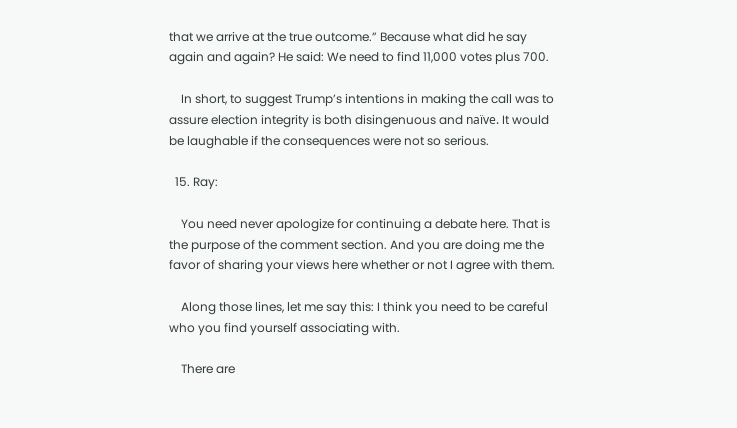that we arrive at the true outcome.” Because what did he say again and again? He said: We need to find 11,000 votes plus 700.

    In short, to suggest Trump’s intentions in making the call was to assure election integrity is both disingenuous and naïve. It would be laughable if the consequences were not so serious.

  15. Ray:

    You need never apologize for continuing a debate here. That is the purpose of the comment section. And you are doing me the favor of sharing your views here whether or not I agree with them.

    Along those lines, let me say this: I think you need to be careful who you find yourself associating with.

    There are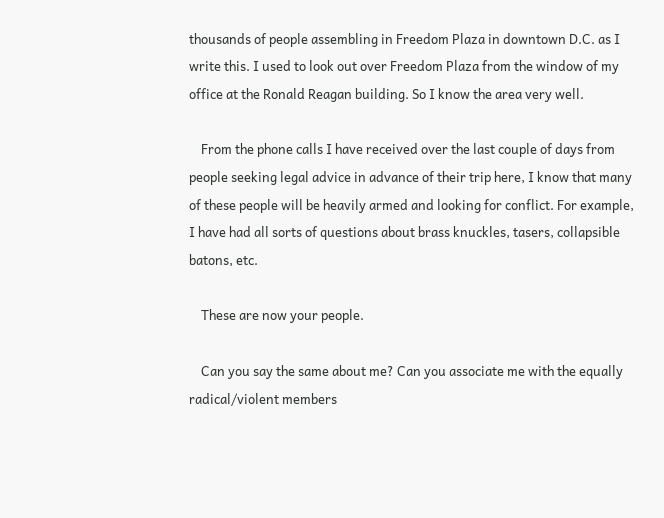thousands of people assembling in Freedom Plaza in downtown D.C. as I write this. I used to look out over Freedom Plaza from the window of my office at the Ronald Reagan building. So I know the area very well.

    From the phone calls I have received over the last couple of days from people seeking legal advice in advance of their trip here, I know that many of these people will be heavily armed and looking for conflict. For example, I have had all sorts of questions about brass knuckles, tasers, collapsible batons, etc.

    These are now your people.

    Can you say the same about me? Can you associate me with the equally radical/violent members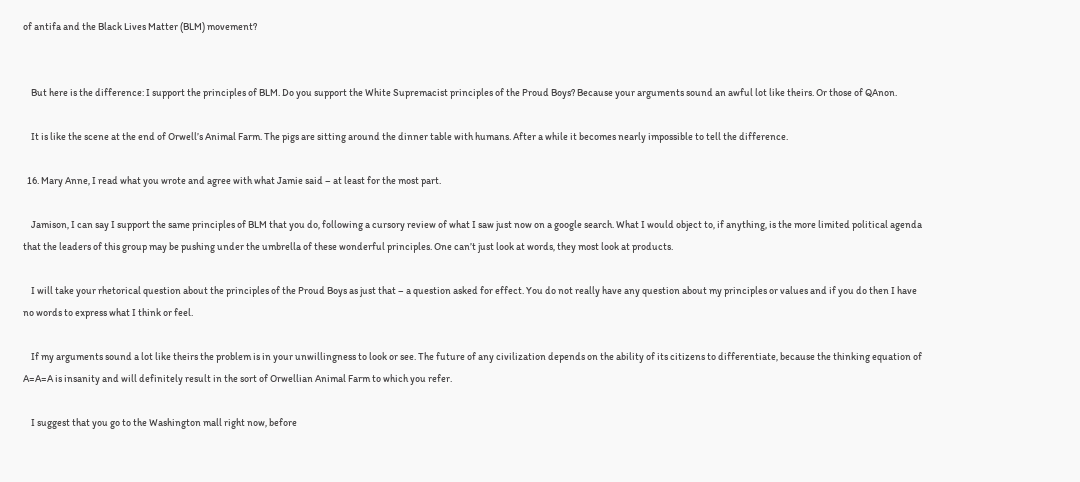of antifa and the Black Lives Matter (BLM) movement?


    But here is the difference: I support the principles of BLM. Do you support the White Supremacist principles of the Proud Boys? Because your arguments sound an awful lot like theirs. Or those of QAnon.

    It is like the scene at the end of Orwell’s Animal Farm. The pigs are sitting around the dinner table with humans. After a while it becomes nearly impossible to tell the difference.

  16. Mary Anne, I read what you wrote and agree with what Jamie said – at least for the most part.

    Jamison, I can say I support the same principles of BLM that you do, following a cursory review of what I saw just now on a google search. What I would object to, if anything, is the more limited political agenda that the leaders of this group may be pushing under the umbrella of these wonderful principles. One can’t just look at words, they most look at products.

    I will take your rhetorical question about the principles of the Proud Boys as just that – a question asked for effect. You do not really have any question about my principles or values and if you do then I have no words to express what I think or feel.

    If my arguments sound a lot like theirs the problem is in your unwillingness to look or see. The future of any civilization depends on the ability of its citizens to differentiate, because the thinking equation of A=A=A is insanity and will definitely result in the sort of Orwellian Animal Farm to which you refer.

    I suggest that you go to the Washington mall right now, before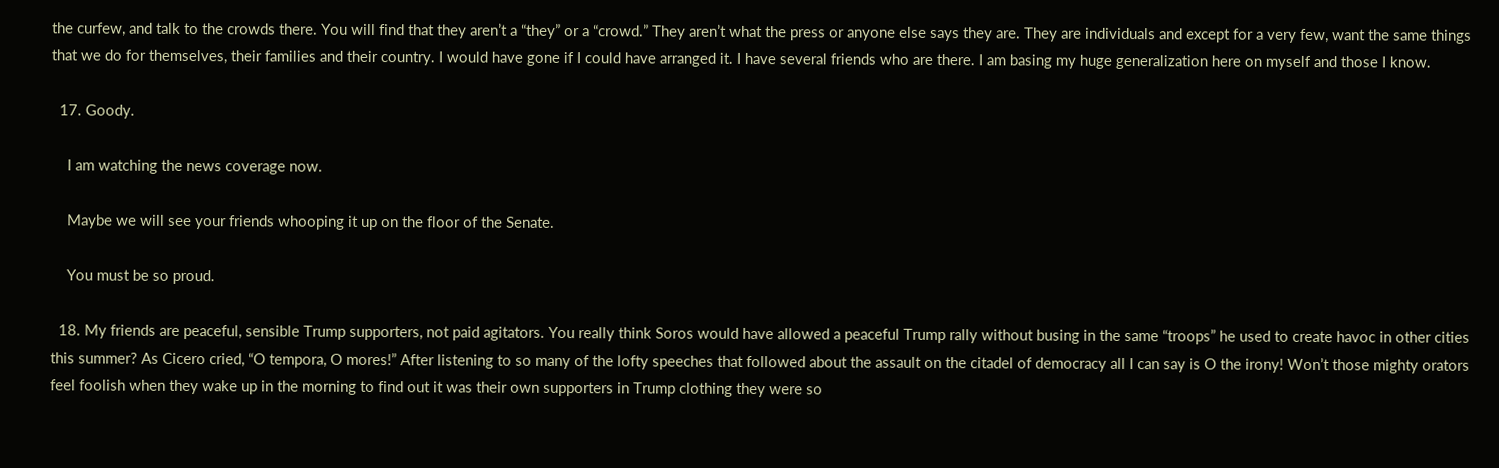the curfew, and talk to the crowds there. You will find that they aren’t a “they” or a “crowd.” They aren’t what the press or anyone else says they are. They are individuals and except for a very few, want the same things that we do for themselves, their families and their country. I would have gone if I could have arranged it. I have several friends who are there. I am basing my huge generalization here on myself and those I know.

  17. Goody.

    I am watching the news coverage now.

    Maybe we will see your friends whooping it up on the floor of the Senate.

    You must be so proud.

  18. My friends are peaceful, sensible Trump supporters, not paid agitators. You really think Soros would have allowed a peaceful Trump rally without busing in the same “troops” he used to create havoc in other cities this summer? As Cicero cried, “O tempora, O mores!” After listening to so many of the lofty speeches that followed about the assault on the citadel of democracy all I can say is O the irony! Won’t those mighty orators feel foolish when they wake up in the morning to find out it was their own supporters in Trump clothing they were so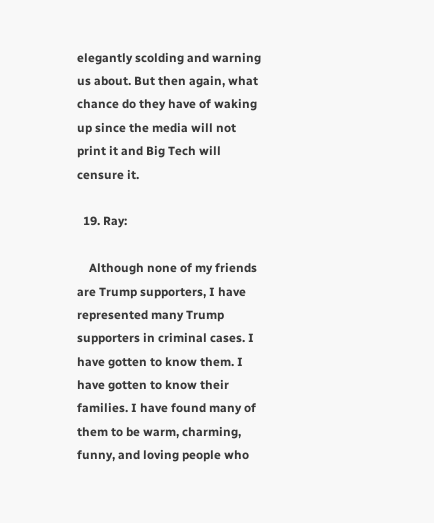elegantly scolding and warning us about. But then again, what chance do they have of waking up since the media will not print it and Big Tech will censure it.

  19. Ray:

    Although none of my friends are Trump supporters, I have represented many Trump supporters in criminal cases. I have gotten to know them. I have gotten to know their families. I have found many of them to be warm, charming, funny, and loving people who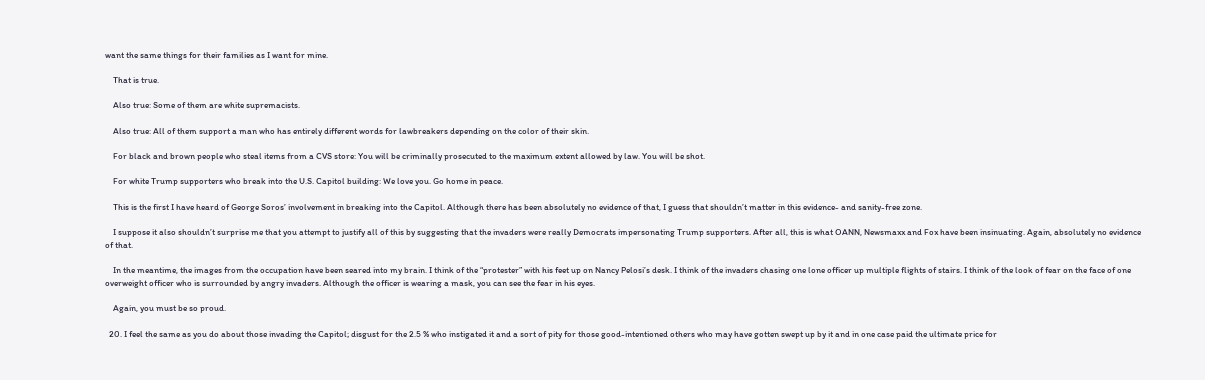want the same things for their families as I want for mine.

    That is true.

    Also true: Some of them are white supremacists.

    Also true: All of them support a man who has entirely different words for lawbreakers depending on the color of their skin.

    For black and brown people who steal items from a CVS store: You will be criminally prosecuted to the maximum extent allowed by law. You will be shot.

    For white Trump supporters who break into the U.S. Capitol building: We love you. Go home in peace.

    This is the first I have heard of George Soros’ involvement in breaking into the Capitol. Although there has been absolutely no evidence of that, I guess that shouldn’t matter in this evidence- and sanity-free zone.

    I suppose it also shouldn’t surprise me that you attempt to justify all of this by suggesting that the invaders were really Democrats impersonating Trump supporters. After all, this is what OANN, Newsmaxx and Fox have been insinuating. Again, absolutely no evidence of that.

    In the meantime, the images from the occupation have been seared into my brain. I think of the “protester” with his feet up on Nancy Pelosi’s desk. I think of the invaders chasing one lone officer up multiple flights of stairs. I think of the look of fear on the face of one overweight officer who is surrounded by angry invaders. Although the officer is wearing a mask, you can see the fear in his eyes.

    Again, you must be so proud.

  20. I feel the same as you do about those invading the Capitol; disgust for the 2.5 % who instigated it and a sort of pity for those good-intentioned others who may have gotten swept up by it and in one case paid the ultimate price for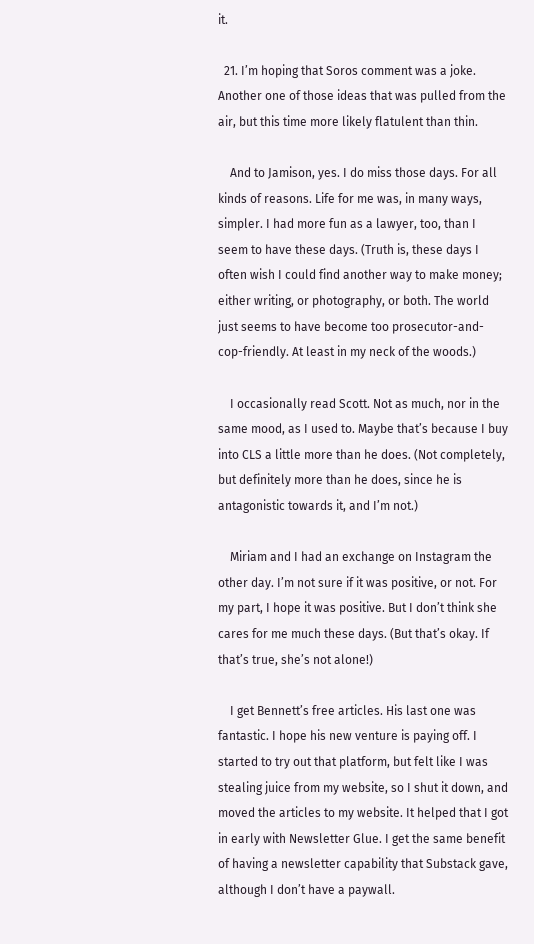it.

  21. I’m hoping that Soros comment was a joke. Another one of those ideas that was pulled from the air, but this time more likely flatulent than thin.

    And to Jamison, yes. I do miss those days. For all kinds of reasons. Life for me was, in many ways, simpler. I had more fun as a lawyer, too, than I seem to have these days. (Truth is, these days I often wish I could find another way to make money; either writing, or photography, or both. The world just seems to have become too prosecutor-and-cop-friendly. At least in my neck of the woods.)

    I occasionally read Scott. Not as much, nor in the same mood, as I used to. Maybe that’s because I buy into CLS a little more than he does. (Not completely, but definitely more than he does, since he is antagonistic towards it, and I’m not.)

    Miriam and I had an exchange on Instagram the other day. I’m not sure if it was positive, or not. For my part, I hope it was positive. But I don’t think she cares for me much these days. (But that’s okay. If that’s true, she’s not alone!)

    I get Bennett’s free articles. His last one was fantastic. I hope his new venture is paying off. I started to try out that platform, but felt like I was stealing juice from my website, so I shut it down, and moved the articles to my website. It helped that I got in early with Newsletter Glue. I get the same benefit of having a newsletter capability that Substack gave, although I don’t have a paywall.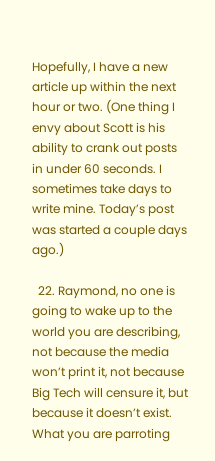Hopefully, I have a new article up within the next hour or two. (One thing I envy about Scott is his ability to crank out posts in under 60 seconds. I sometimes take days to write mine. Today’s post was started a couple days ago.)

  22. Raymond, no one is going to wake up to the world you are describing, not because the media won’t print it, not because Big Tech will censure it, but because it doesn’t exist. What you are parroting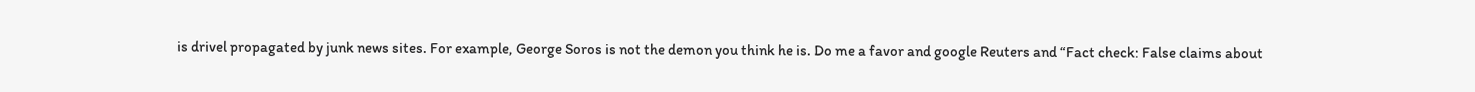is drivel propagated by junk news sites. For example, George Soros is not the demon you think he is. Do me a favor and google Reuters and “Fact check: False claims about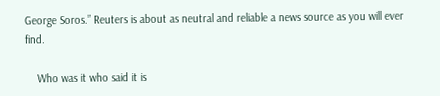George Soros.” Reuters is about as neutral and reliable a news source as you will ever find.

    Who was it who said it is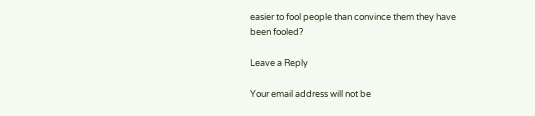easier to fool people than convince them they have been fooled?

Leave a Reply

Your email address will not be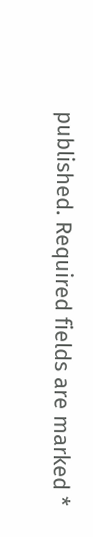published. Required fields are marked *